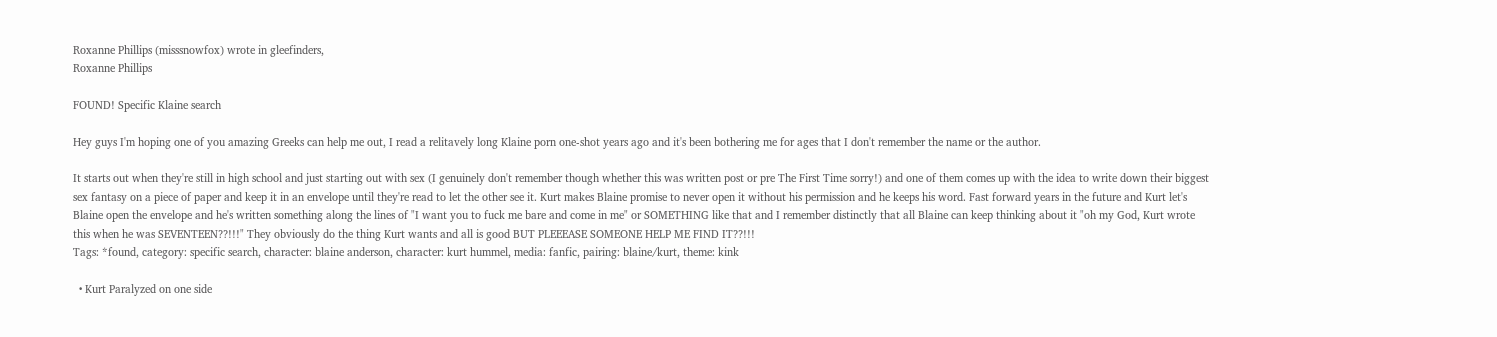Roxanne Phillips (misssnowfox) wrote in gleefinders,
Roxanne Phillips

FOUND! Specific Klaine search

Hey guys I'm hoping one of you amazing Greeks can help me out, I read a relitavely long Klaine porn one-shot years ago and it's been bothering me for ages that I don't remember the name or the author.

It starts out when they're still in high school and just starting out with sex (I genuinely don't remember though whether this was written post or pre The First Time sorry!) and one of them comes up with the idea to write down their biggest sex fantasy on a piece of paper and keep it in an envelope until they're read to let the other see it. Kurt makes Blaine promise to never open it without his permission and he keeps his word. Fast forward years in the future and Kurt let's Blaine open the envelope and he's written something along the lines of "I want you to fuck me bare and come in me" or SOMETHING like that and I remember distinctly that all Blaine can keep thinking about it "oh my God, Kurt wrote this when he was SEVENTEEN??!!!" They obviously do the thing Kurt wants and all is good BUT PLEEEASE SOMEONE HELP ME FIND IT??!!!
Tags: *found, category: specific search, character: blaine anderson, character: kurt hummel, media: fanfic, pairing: blaine/kurt, theme: kink

  • Kurt Paralyzed on one side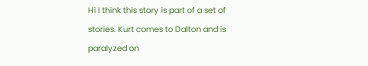Hi I think this story is part of a set of stories. Kurt comes to Dalton and is paralyzed on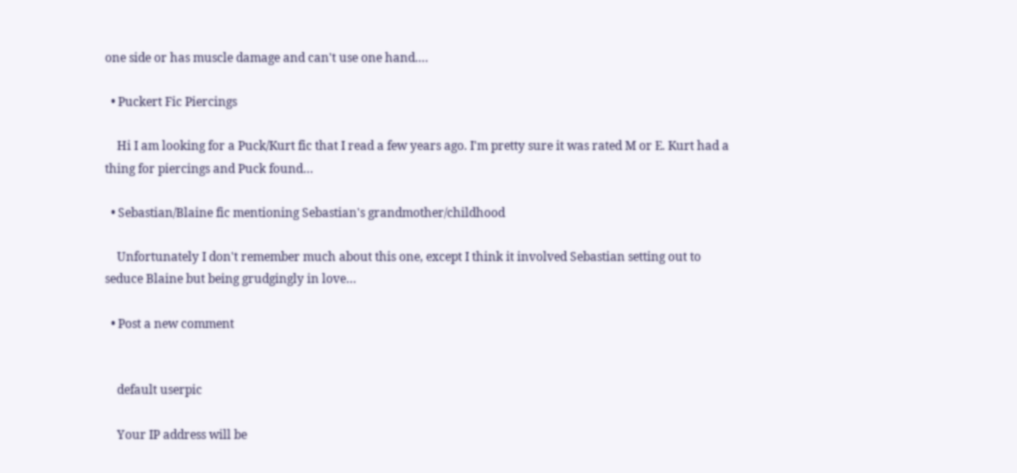one side or has muscle damage and can't use one hand.…

  • Puckert Fic Piercings

    Hi I am looking for a Puck/Kurt fic that I read a few years ago. I'm pretty sure it was rated M or E. Kurt had a thing for piercings and Puck found…

  • Sebastian/Blaine fic mentioning Sebastian's grandmother/childhood

    Unfortunately I don't remember much about this one, except I think it involved Sebastian setting out to seduce Blaine but being grudgingly in love…

  • Post a new comment


    default userpic

    Your IP address will be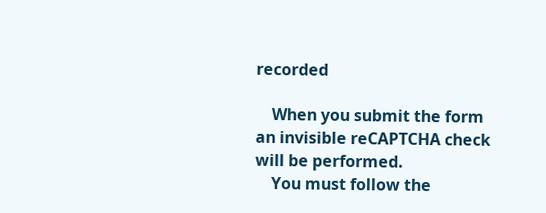recorded

    When you submit the form an invisible reCAPTCHA check will be performed.
    You must follow the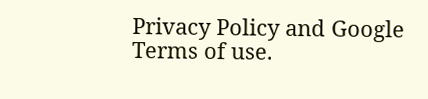Privacy Policy and Google Terms of use.